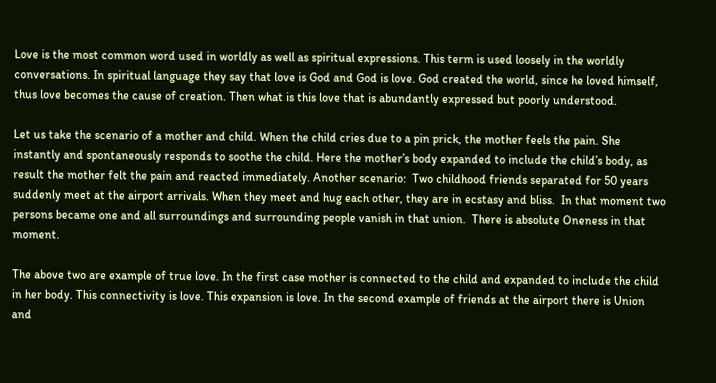Love is the most common word used in worldly as well as spiritual expressions. This term is used loosely in the worldly conversations. In spiritual language they say that love is God and God is love. God created the world, since he loved himself, thus love becomes the cause of creation. Then what is this love that is abundantly expressed but poorly understood.

Let us take the scenario of a mother and child. When the child cries due to a pin prick, the mother feels the pain. She instantly and spontaneously responds to soothe the child. Here the mother’s body expanded to include the child’s body, as result the mother felt the pain and reacted immediately. Another scenario:  Two childhood friends separated for 50 years suddenly meet at the airport arrivals. When they meet and hug each other, they are in ecstasy and bliss.  In that moment two persons became one and all surroundings and surrounding people vanish in that union.  There is absolute Oneness in that moment.

The above two are example of true love. In the first case mother is connected to the child and expanded to include the child in her body. This connectivity is love. This expansion is love. In the second example of friends at the airport there is Union and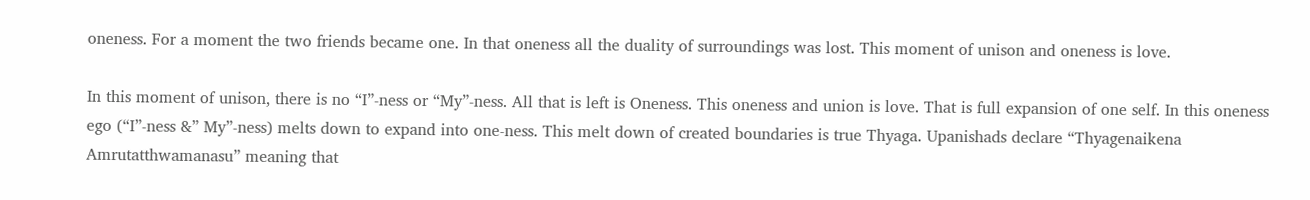oneness. For a moment the two friends became one. In that oneness all the duality of surroundings was lost. This moment of unison and oneness is love.

In this moment of unison, there is no “I”-ness or “My”-ness. All that is left is Oneness. This oneness and union is love. That is full expansion of one self. In this oneness ego (“I”-ness &” My”-ness) melts down to expand into one-ness. This melt down of created boundaries is true Thyaga. Upanishads declare “Thyagenaikena Amrutatthwamanasu” meaning that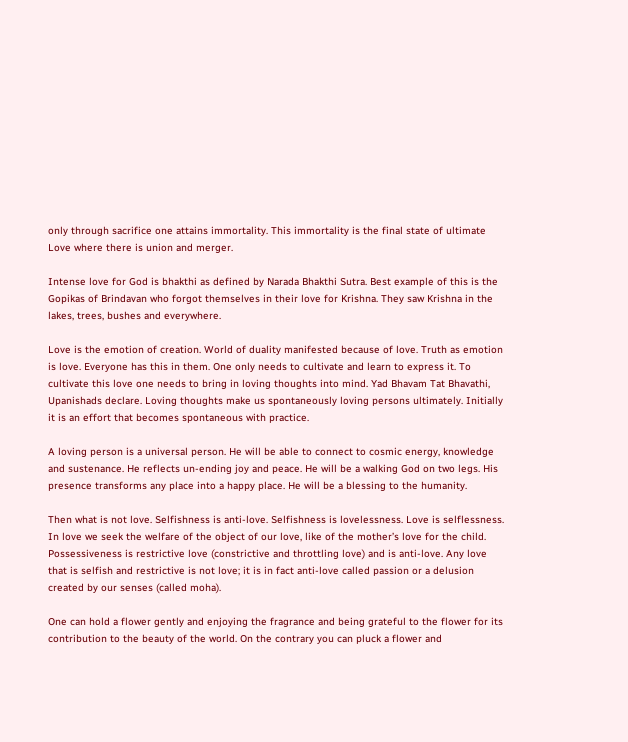only through sacrifice one attains immortality. This immortality is the final state of ultimate Love where there is union and merger.

Intense love for God is bhakthi as defined by Narada Bhakthi Sutra. Best example of this is the Gopikas of Brindavan who forgot themselves in their love for Krishna. They saw Krishna in the lakes, trees, bushes and everywhere.

Love is the emotion of creation. World of duality manifested because of love. Truth as emotion is love. Everyone has this in them. One only needs to cultivate and learn to express it. To cultivate this love one needs to bring in loving thoughts into mind. Yad Bhavam Tat Bhavathi, Upanishads declare. Loving thoughts make us spontaneously loving persons ultimately. Initially it is an effort that becomes spontaneous with practice.

A loving person is a universal person. He will be able to connect to cosmic energy, knowledge and sustenance. He reflects un-ending joy and peace. He will be a walking God on two legs. His presence transforms any place into a happy place. He will be a blessing to the humanity.

Then what is not love. Selfishness is anti-love. Selfishness is lovelessness. Love is selflessness. In love we seek the welfare of the object of our love, like of the mother’s love for the child. Possessiveness is restrictive love (constrictive and throttling love) and is anti-love. Any love that is selfish and restrictive is not love; it is in fact anti-love called passion or a delusion created by our senses (called moha).

One can hold a flower gently and enjoying the fragrance and being grateful to the flower for its contribution to the beauty of the world. On the contrary you can pluck a flower and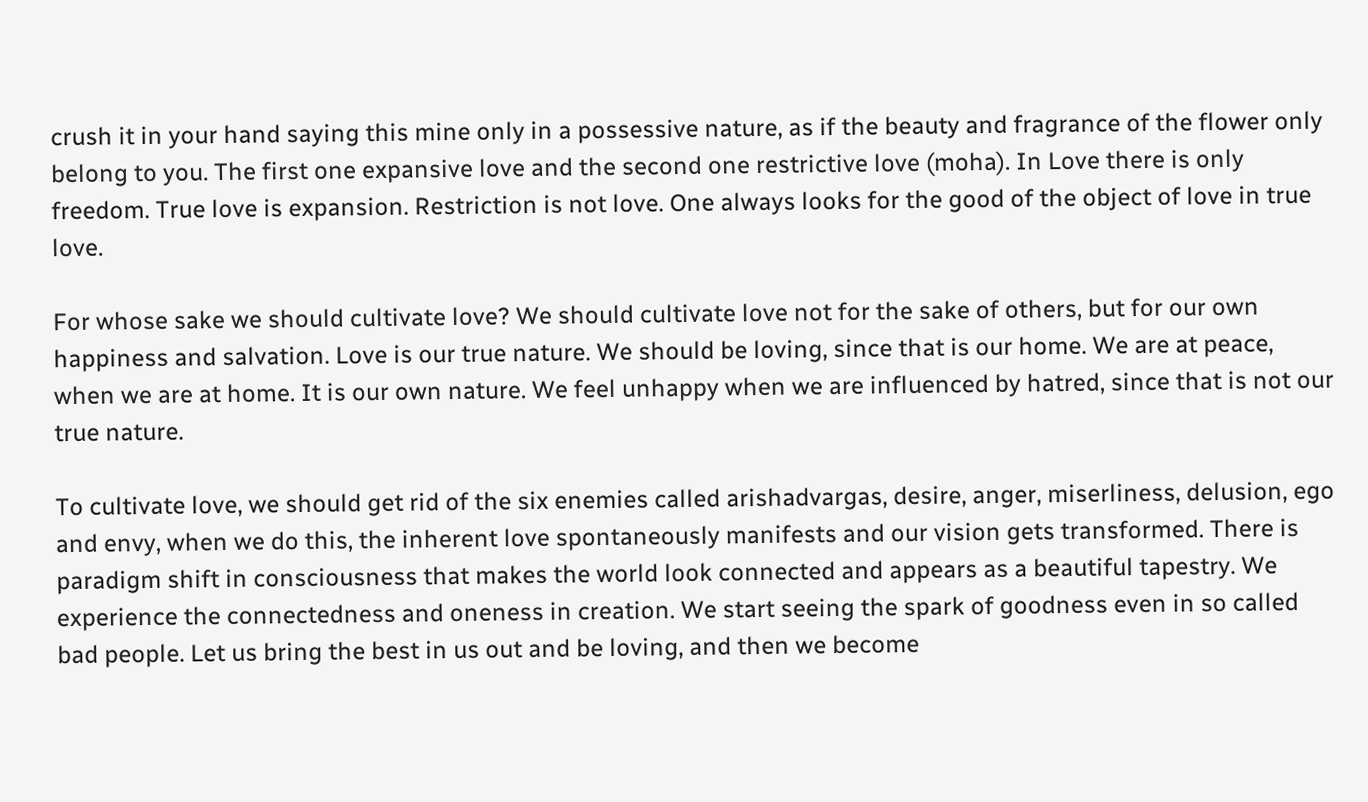crush it in your hand saying this mine only in a possessive nature, as if the beauty and fragrance of the flower only belong to you. The first one expansive love and the second one restrictive love (moha). In Love there is only freedom. True love is expansion. Restriction is not love. One always looks for the good of the object of love in true love.

For whose sake we should cultivate love? We should cultivate love not for the sake of others, but for our own happiness and salvation. Love is our true nature. We should be loving, since that is our home. We are at peace, when we are at home. It is our own nature. We feel unhappy when we are influenced by hatred, since that is not our true nature.

To cultivate love, we should get rid of the six enemies called arishadvargas, desire, anger, miserliness, delusion, ego and envy, when we do this, the inherent love spontaneously manifests and our vision gets transformed. There is paradigm shift in consciousness that makes the world look connected and appears as a beautiful tapestry. We experience the connectedness and oneness in creation. We start seeing the spark of goodness even in so called bad people. Let us bring the best in us out and be loving, and then we become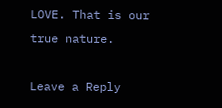LOVE. That is our true nature.

Leave a Reply